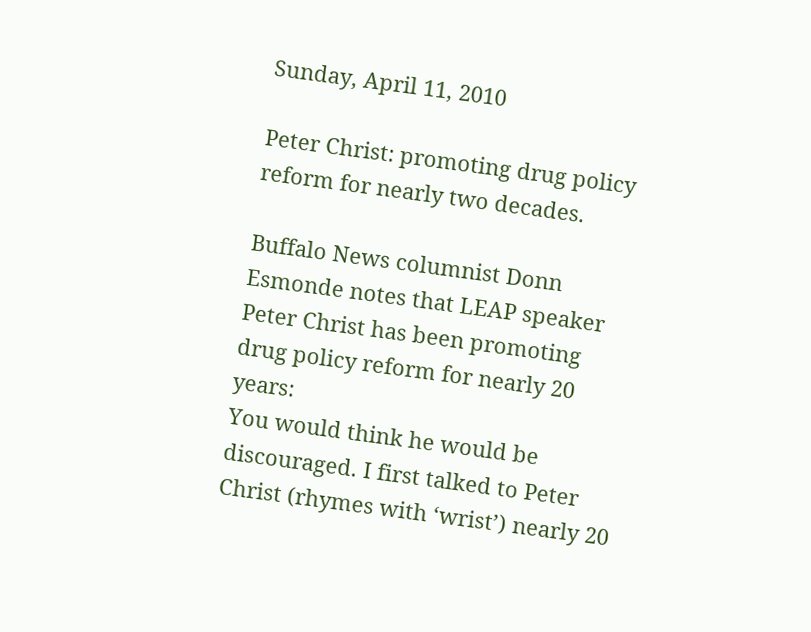Sunday, April 11, 2010

Peter Christ: promoting drug policy reform for nearly two decades.

Buffalo News columnist Donn Esmonde notes that LEAP speaker Peter Christ has been promoting drug policy reform for nearly 20 years:
You would think he would be discouraged. I first talked to Peter Christ (rhymes with ‘wrist’) nearly 20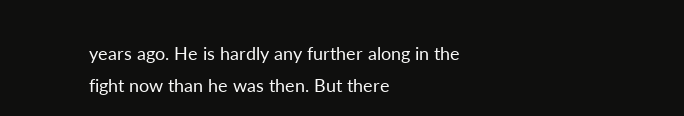years ago. He is hardly any further along in the fight now than he was then. But there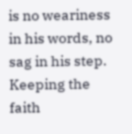is no weariness in his words, no sag in his step. Keeping the faith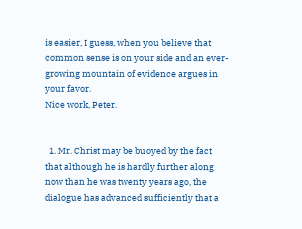is easier, I guess, when you believe that common sense is on your side and an ever-growing mountain of evidence argues in your favor.
Nice work, Peter.


  1. Mr. Christ may be buoyed by the fact that although he is hardly further along now than he was twenty years ago, the dialogue has advanced sufficiently that a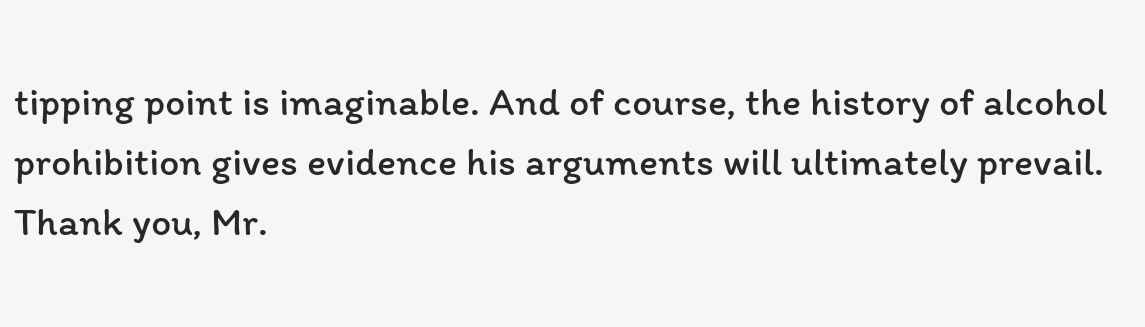tipping point is imaginable. And of course, the history of alcohol prohibition gives evidence his arguments will ultimately prevail. Thank you, Mr.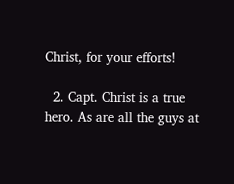Christ, for your efforts!

  2. Capt. Christ is a true hero. As are all the guys at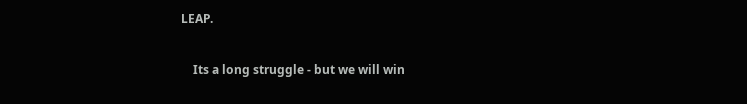LEAP.

    Its a long struggle - but we will win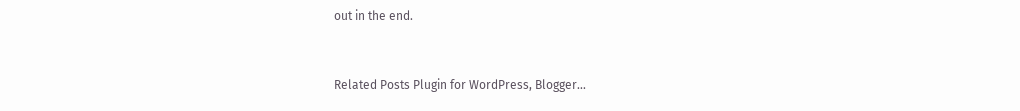out in the end.


Related Posts Plugin for WordPress, Blogger...